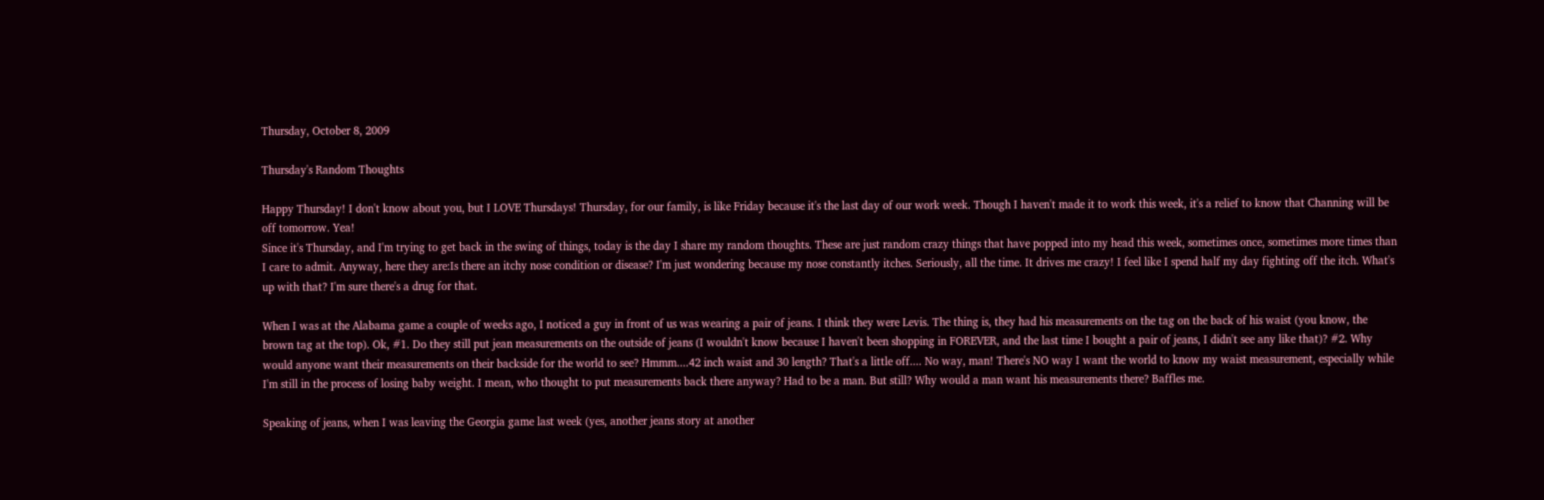Thursday, October 8, 2009

Thursday's Random Thoughts

Happy Thursday! I don't know about you, but I LOVE Thursdays! Thursday, for our family, is like Friday because it's the last day of our work week. Though I haven't made it to work this week, it's a relief to know that Channing will be off tomorrow. Yea!
Since it's Thursday, and I'm trying to get back in the swing of things, today is the day I share my random thoughts. These are just random crazy things that have popped into my head this week, sometimes once, sometimes more times than I care to admit. Anyway, here they are:Is there an itchy nose condition or disease? I'm just wondering because my nose constantly itches. Seriously, all the time. It drives me crazy! I feel like I spend half my day fighting off the itch. What's up with that? I'm sure there's a drug for that.

When I was at the Alabama game a couple of weeks ago, I noticed a guy in front of us was wearing a pair of jeans. I think they were Levis. The thing is, they had his measurements on the tag on the back of his waist (you know, the brown tag at the top). Ok, #1. Do they still put jean measurements on the outside of jeans (I wouldn't know because I haven't been shopping in FOREVER, and the last time I bought a pair of jeans, I didn't see any like that)? #2. Why would anyone want their measurements on their backside for the world to see? Hmmm....42 inch waist and 30 length? That's a little off.... No way, man! There's NO way I want the world to know my waist measurement, especially while I'm still in the process of losing baby weight. I mean, who thought to put measurements back there anyway? Had to be a man. But still? Why would a man want his measurements there? Baffles me.

Speaking of jeans, when I was leaving the Georgia game last week (yes, another jeans story at another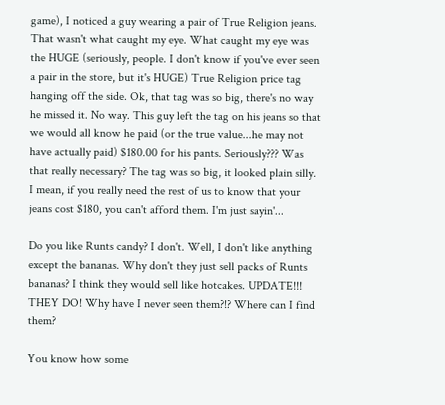game), I noticed a guy wearing a pair of True Religion jeans. That wasn't what caught my eye. What caught my eye was the HUGE (seriously, people. I don't know if you've ever seen a pair in the store, but it's HUGE) True Religion price tag hanging off the side. Ok, that tag was so big, there's no way he missed it. No way. This guy left the tag on his jeans so that we would all know he paid (or the true value...he may not have actually paid) $180.00 for his pants. Seriously??? Was that really necessary? The tag was so big, it looked plain silly. I mean, if you really need the rest of us to know that your jeans cost $180, you can't afford them. I'm just sayin'...

Do you like Runts candy? I don't. Well, I don't like anything except the bananas. Why don't they just sell packs of Runts bananas? I think they would sell like hotcakes. UPDATE!!! THEY DO! Why have I never seen them?!? Where can I find them?

You know how some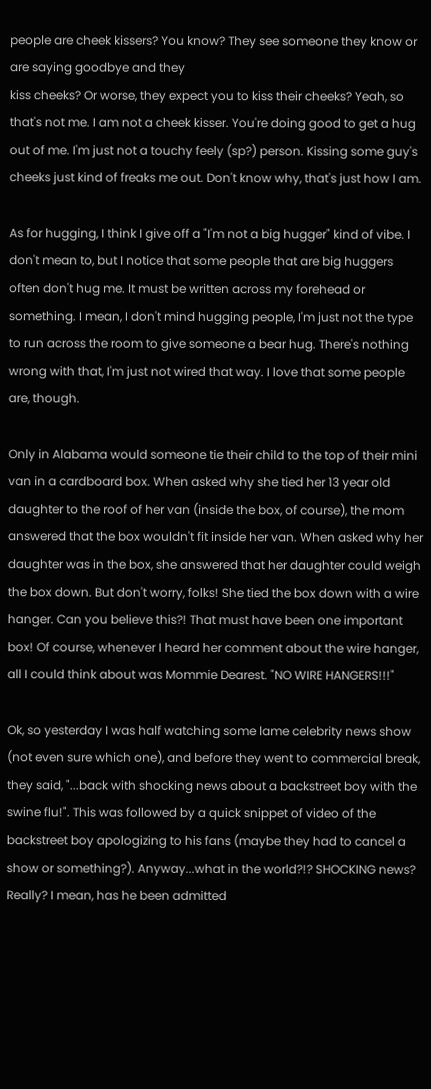people are cheek kissers? You know? They see someone they know or are saying goodbye and they
kiss cheeks? Or worse, they expect you to kiss their cheeks? Yeah, so that's not me. I am not a cheek kisser. You're doing good to get a hug out of me. I'm just not a touchy feely (sp?) person. Kissing some guy's cheeks just kind of freaks me out. Don't know why, that's just how I am.

As for hugging, I think I give off a "I'm not a big hugger" kind of vibe. I don't mean to, but I notice that some people that are big huggers often don't hug me. It must be written across my forehead or something. I mean, I don't mind hugging people, I'm just not the type to run across the room to give someone a bear hug. There's nothing wrong with that, I'm just not wired that way. I love that some people are, though.

Only in Alabama would someone tie their child to the top of their mini van in a cardboard box. When asked why she tied her 13 year old daughter to the roof of her van (inside the box, of course), the mom answered that the box wouldn't fit inside her van. When asked why her daughter was in the box, she answered that her daughter could weigh the box down. But don't worry, folks! She tied the box down with a wire hanger. Can you believe this?! That must have been one important box! Of course, whenever I heard her comment about the wire hanger, all I could think about was Mommie Dearest. "NO WIRE HANGERS!!!"

Ok, so yesterday I was half watching some lame celebrity news show (not even sure which one), and before they went to commercial break, they said, "...back with shocking news about a backstreet boy with the swine flu!". This was followed by a quick snippet of video of the backstreet boy apologizing to his fans (maybe they had to cancel a show or something?). Anyway...what in the world?!? SHOCKING news? Really? I mean, has he been admitted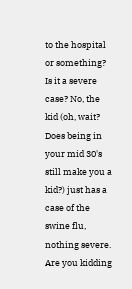to the hospital or something? Is it a severe case? No, the kid (oh, wait? Does being in your mid 30's still make you a kid?) just has a case of the swine flu, nothing severe. Are you kidding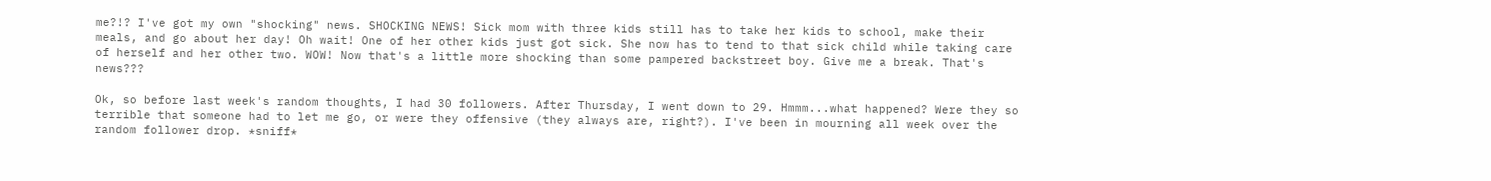me?!? I've got my own "shocking" news. SHOCKING NEWS! Sick mom with three kids still has to take her kids to school, make their meals, and go about her day! Oh wait! One of her other kids just got sick. She now has to tend to that sick child while taking care of herself and her other two. WOW! Now that's a little more shocking than some pampered backstreet boy. Give me a break. That's news???

Ok, so before last week's random thoughts, I had 30 followers. After Thursday, I went down to 29. Hmmm...what happened? Were they so terrible that someone had to let me go, or were they offensive (they always are, right?). I've been in mourning all week over the random follower drop. *sniff*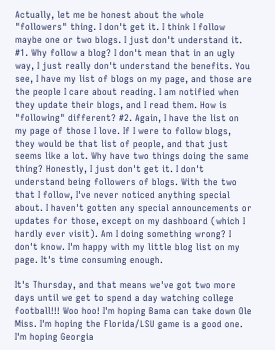Actually, let me be honest about the whole "followers" thing. I don't get it. I think I follow maybe one or two blogs. I just don't understand it. #1. Why follow a blog? I don't mean that in an ugly way, I just really don't understand the benefits. You see, I have my list of blogs on my page, and those are the people I care about reading. I am notified when they update their blogs, and I read them. How is "following" different? #2. Again, I have the list on my page of those I love. If I were to follow blogs, they would be that list of people, and that just seems like a lot. Why have two things doing the same thing? Honestly, I just don't get it. I don't understand being followers of blogs. With the two that I follow, I've never noticed anything special about. I haven't gotten any special announcements or updates for those, except on my dashboard (which I hardly ever visit). Am I doing something wrong? I don't know. I'm happy with my little blog list on my page. It's time consuming enough.

It's Thursday, and that means we've got two more days until we get to spend a day watching college football!!! Woo hoo! I'm hoping Bama can take down Ole Miss. I'm hoping the Florida/LSU game is a good one. I'm hoping Georgia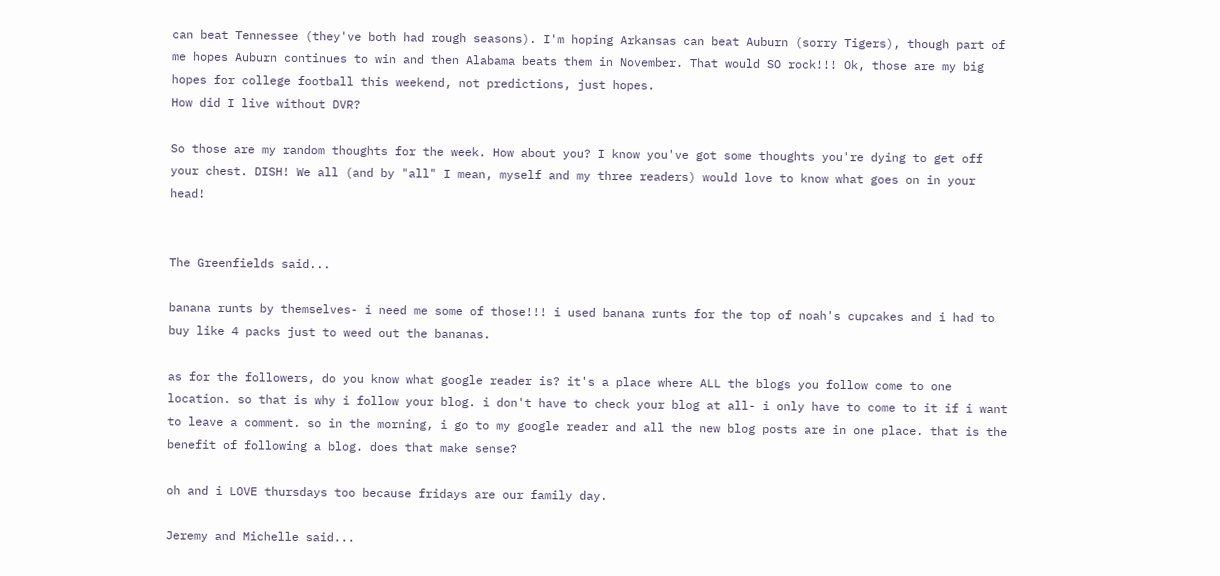can beat Tennessee (they've both had rough seasons). I'm hoping Arkansas can beat Auburn (sorry Tigers), though part of me hopes Auburn continues to win and then Alabama beats them in November. That would SO rock!!! Ok, those are my big hopes for college football this weekend, not predictions, just hopes.
How did I live without DVR?

So those are my random thoughts for the week. How about you? I know you've got some thoughts you're dying to get off your chest. DISH! We all (and by "all" I mean, myself and my three readers) would love to know what goes on in your head!


The Greenfields said...

banana runts by themselves- i need me some of those!!! i used banana runts for the top of noah's cupcakes and i had to buy like 4 packs just to weed out the bananas.

as for the followers, do you know what google reader is? it's a place where ALL the blogs you follow come to one location. so that is why i follow your blog. i don't have to check your blog at all- i only have to come to it if i want to leave a comment. so in the morning, i go to my google reader and all the new blog posts are in one place. that is the benefit of following a blog. does that make sense?

oh and i LOVE thursdays too because fridays are our family day.

Jeremy and Michelle said...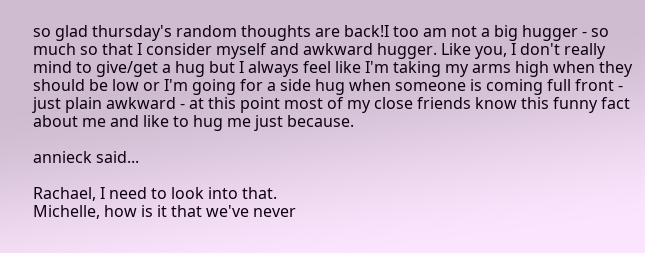so glad thursday's random thoughts are back!I too am not a big hugger - so much so that I consider myself and awkward hugger. Like you, I don't really mind to give/get a hug but I always feel like I'm taking my arms high when they should be low or I'm going for a side hug when someone is coming full front - just plain awkward - at this point most of my close friends know this funny fact about me and like to hug me just because.

annieck said...

Rachael, I need to look into that.
Michelle, how is it that we've never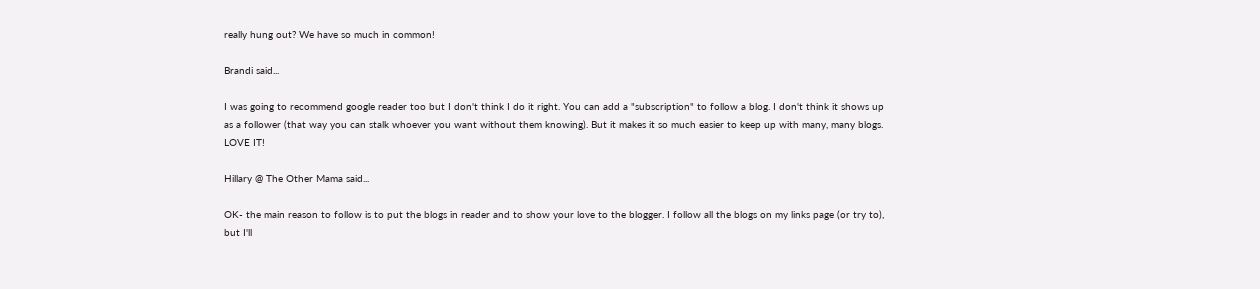really hung out? We have so much in common!

Brandi said...

I was going to recommend google reader too but I don't think I do it right. You can add a "subscription" to follow a blog. I don't think it shows up as a follower (that way you can stalk whoever you want without them knowing). But it makes it so much easier to keep up with many, many blogs. LOVE IT!

Hillary @ The Other Mama said...

OK- the main reason to follow is to put the blogs in reader and to show your love to the blogger. I follow all the blogs on my links page (or try to), but I'll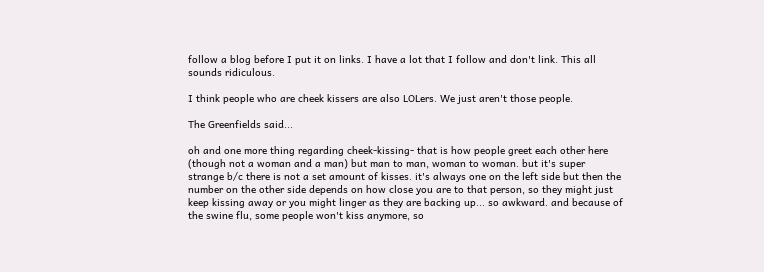follow a blog before I put it on links. I have a lot that I follow and don't link. This all sounds ridiculous.

I think people who are cheek kissers are also LOLers. We just aren't those people.

The Greenfields said...

oh and one more thing regarding cheek-kissing- that is how people greet each other here (though not a woman and a man) but man to man, woman to woman. but it's super strange b/c there is not a set amount of kisses. it's always one on the left side but then the number on the other side depends on how close you are to that person, so they might just keep kissing away or you might linger as they are backing up... so awkward. and because of the swine flu, some people won't kiss anymore, so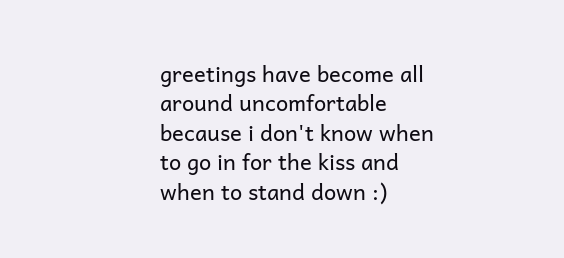greetings have become all around uncomfortable because i don't know when to go in for the kiss and when to stand down :)